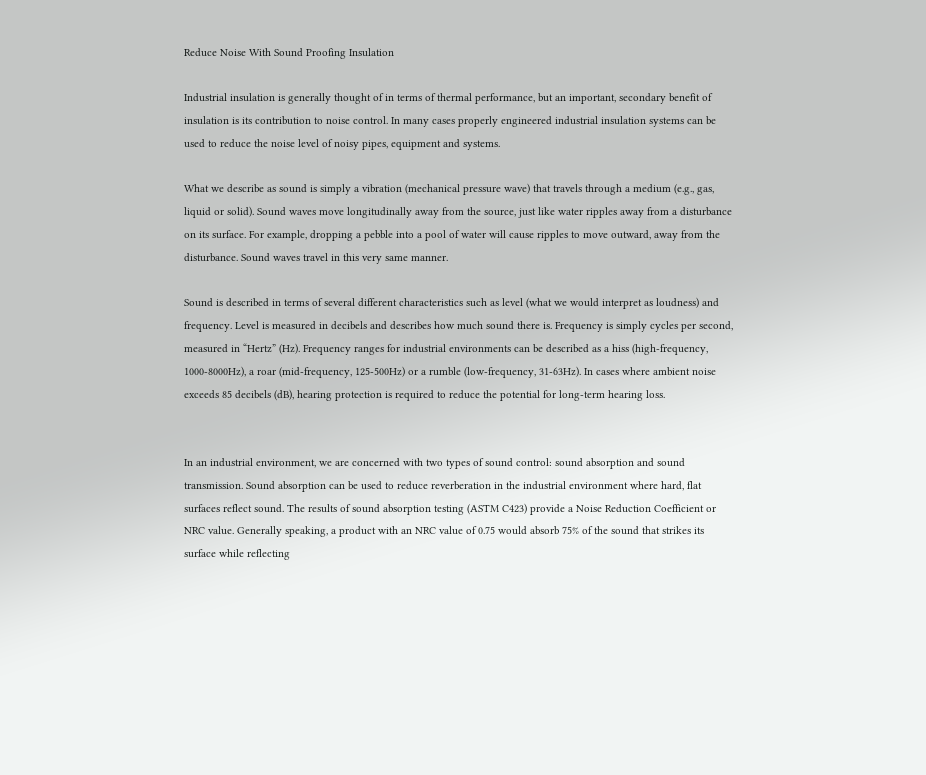Reduce Noise With Sound Proofing Insulation

Industrial insulation is generally thought of in terms of thermal performance, but an important, secondary benefit of insulation is its contribution to noise control. In many cases properly engineered industrial insulation systems can be used to reduce the noise level of noisy pipes, equipment and systems.

What we describe as sound is simply a vibration (mechanical pressure wave) that travels through a medium (e.g., gas, liquid or solid). Sound waves move longitudinally away from the source, just like water ripples away from a disturbance on its surface. For example, dropping a pebble into a pool of water will cause ripples to move outward, away from the disturbance. Sound waves travel in this very same manner.

Sound is described in terms of several different characteristics such as level (what we would interpret as loudness) and frequency. Level is measured in decibels and describes how much sound there is. Frequency is simply cycles per second, measured in “Hertz” (Hz). Frequency ranges for industrial environments can be described as a hiss (high-frequency, 1000-8000Hz), a roar (mid-frequency, 125-500Hz) or a rumble (low-frequency, 31-63Hz). In cases where ambient noise exceeds 85 decibels (dB), hearing protection is required to reduce the potential for long-term hearing loss.


In an industrial environment, we are concerned with two types of sound control: sound absorption and sound transmission. Sound absorption can be used to reduce reverberation in the industrial environment where hard, flat surfaces reflect sound. The results of sound absorption testing (ASTM C423) provide a Noise Reduction Coefficient or NRC value. Generally speaking, a product with an NRC value of 0.75 would absorb 75% of the sound that strikes its surface while reflecting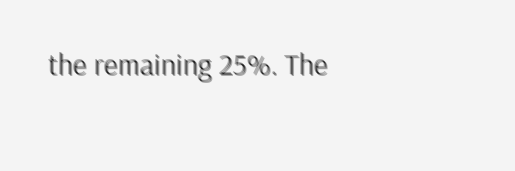the remaining 25%. The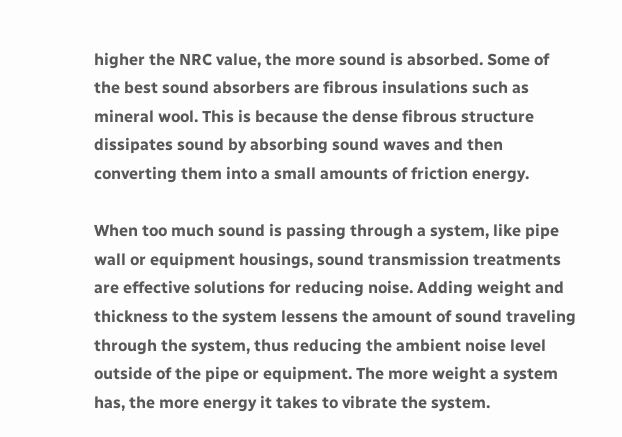higher the NRC value, the more sound is absorbed. Some of the best sound absorbers are fibrous insulations such as mineral wool. This is because the dense fibrous structure dissipates sound by absorbing sound waves and then converting them into a small amounts of friction energy.

When too much sound is passing through a system, like pipe wall or equipment housings, sound transmission treatments are effective solutions for reducing noise. Adding weight and thickness to the system lessens the amount of sound traveling through the system, thus reducing the ambient noise level outside of the pipe or equipment. The more weight a system has, the more energy it takes to vibrate the system.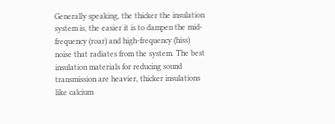Generally speaking, the thicker the insulation system is, the easier it is to dampen the mid-frequency (roar) and high-frequency (hiss) noise that radiates from the system. The best insulation materials for reducing sound transmission are heavier, thicker insulations like calcium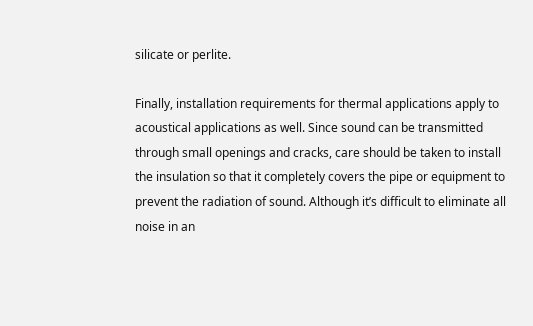silicate or perlite.

Finally, installation requirements for thermal applications apply to acoustical applications as well. Since sound can be transmitted through small openings and cracks, care should be taken to install the insulation so that it completely covers the pipe or equipment to prevent the radiation of sound. Although it’s difficult to eliminate all noise in an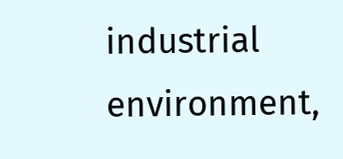industrial environment,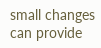small changes can provide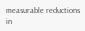measurable reductions in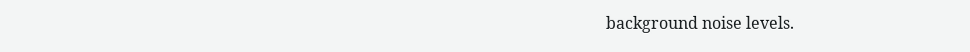background noise levels.